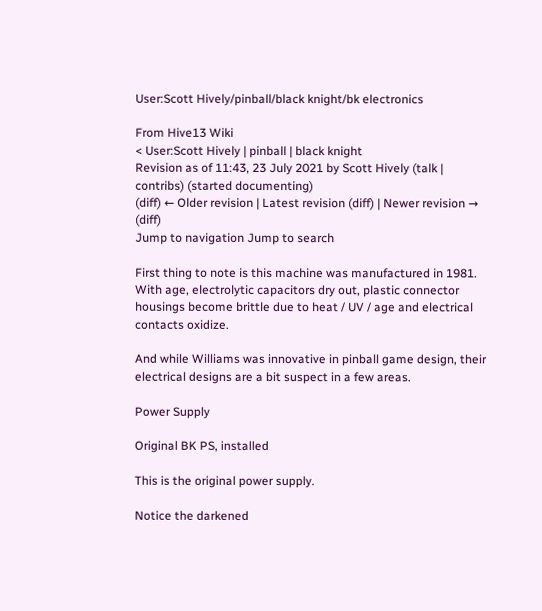User:Scott Hively/pinball/black knight/bk electronics

From Hive13 Wiki
< User:Scott Hively | pinball | black knight
Revision as of 11:43, 23 July 2021 by Scott Hively (talk | contribs) (started documenting)
(diff) ← Older revision | Latest revision (diff) | Newer revision → (diff)
Jump to navigation Jump to search

First thing to note is this machine was manufactured in 1981. With age, electrolytic capacitors dry out, plastic connector housings become brittle due to heat / UV / age and electrical contacts oxidize.

And while Williams was innovative in pinball game design, their electrical designs are a bit suspect in a few areas.

Power Supply

Original BK PS, installed

This is the original power supply.

Notice the darkened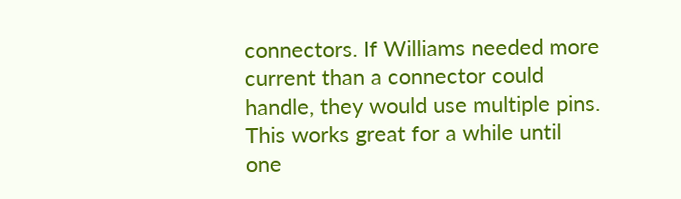connectors. If Williams needed more current than a connector could handle, they would use multiple pins. This works great for a while until one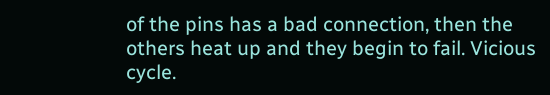of the pins has a bad connection, then the others heat up and they begin to fail. Vicious cycle.